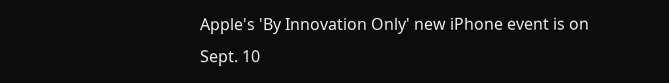Apple's 'By Innovation Only' new iPhone event is on Sept. 10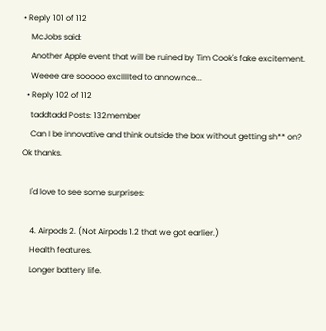• Reply 101 of 112
    McJobs said:
    Another Apple event that will be ruined by Tim Cook's fake excitement.
    Weeee are sooooo excIIIIted to annownce...
  • Reply 102 of 112
    taddtadd Posts: 132member
    Can I be innovative and think outside the box without getting sh** on? Ok thanks.

    I'd love to see some surprises:

    4. Airpods 2. (Not Airpods 1.2 that we got earlier.)
    Health features.
    Longer battery life.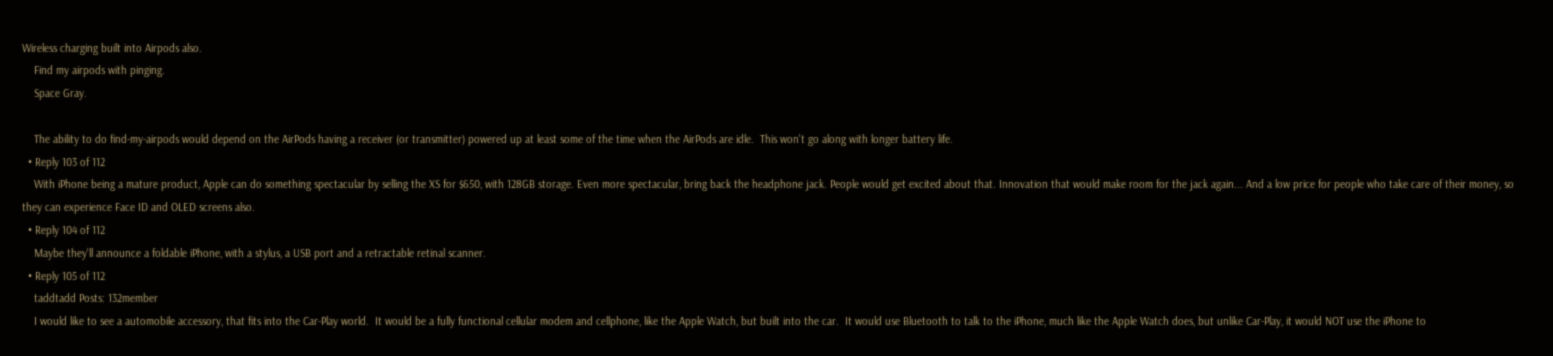Wireless charging built into Airpods also.
    Find my airpods with pinging.
    Space Gray.

    The ability to do find-my-airpods would depend on the AirPods having a receiver (or transmitter) powered up at least some of the time when the AirPods are idle.  This won't go along with longer battery life.
  • Reply 103 of 112
    With iPhone being a mature product, Apple can do something spectacular by selling the XS for $650, with 128GB storage. Even more spectacular, bring back the headphone jack. People would get excited about that. Innovation that would make room for the jack again... And a low price for people who take care of their money, so they can experience Face ID and OLED screens also.
  • Reply 104 of 112
    Maybe they'll announce a foldable iPhone, with a stylus, a USB port and a retractable retinal scanner.
  • Reply 105 of 112
    taddtadd Posts: 132member
    I would like to see a automobile accessory, that fits into the Car-Play world.  It would be a fully functional cellular modem and cellphone, like the Apple Watch, but built into the car.  It would use Bluetooth to talk to the iPhone, much like the Apple Watch does, but unlike Car-Play, it would NOT use the iPhone to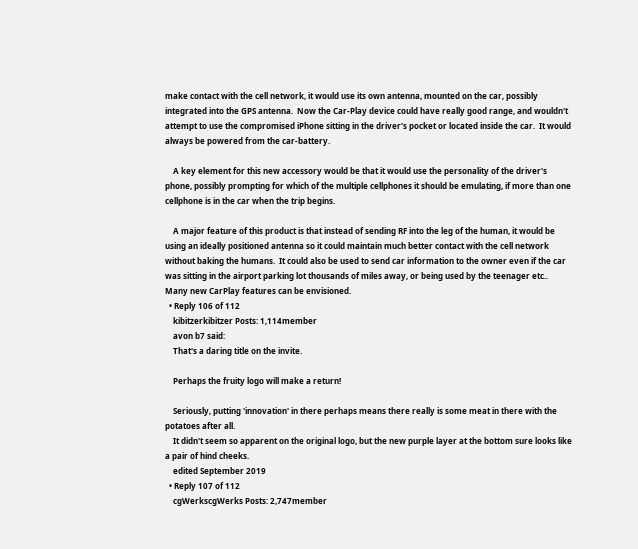make contact with the cell network, it would use its own antenna, mounted on the car, possibly integrated into the GPS antenna.  Now the Car-Play device could have really good range, and wouldn't attempt to use the compromised iPhone sitting in the driver's pocket or located inside the car.  It would always be powered from the car-battery.

    A key element for this new accessory would be that it would use the personality of the driver's phone, possibly prompting for which of the multiple cellphones it should be emulating, if more than one cellphone is in the car when the trip begins.

    A major feature of this product is that instead of sending RF into the leg of the human, it would be using an ideally positioned antenna so it could maintain much better contact with the cell network without baking the humans.  It could also be used to send car information to the owner even if the car was sitting in the airport parking lot thousands of miles away, or being used by the teenager etc..   Many new CarPlay features can be envisioned.
  • Reply 106 of 112
    kibitzerkibitzer Posts: 1,114member
    avon b7 said:
    That's a daring title on the invite.

    Perhaps the fruity logo will make a return!

    Seriously, putting 'innovation' in there perhaps means there really is some meat in there with the potatoes after all.
    It didn't seem so apparent on the original logo, but the new purple layer at the bottom sure looks like a pair of hind cheeks.
    edited September 2019
  • Reply 107 of 112
    cgWerkscgWerks Posts: 2,747member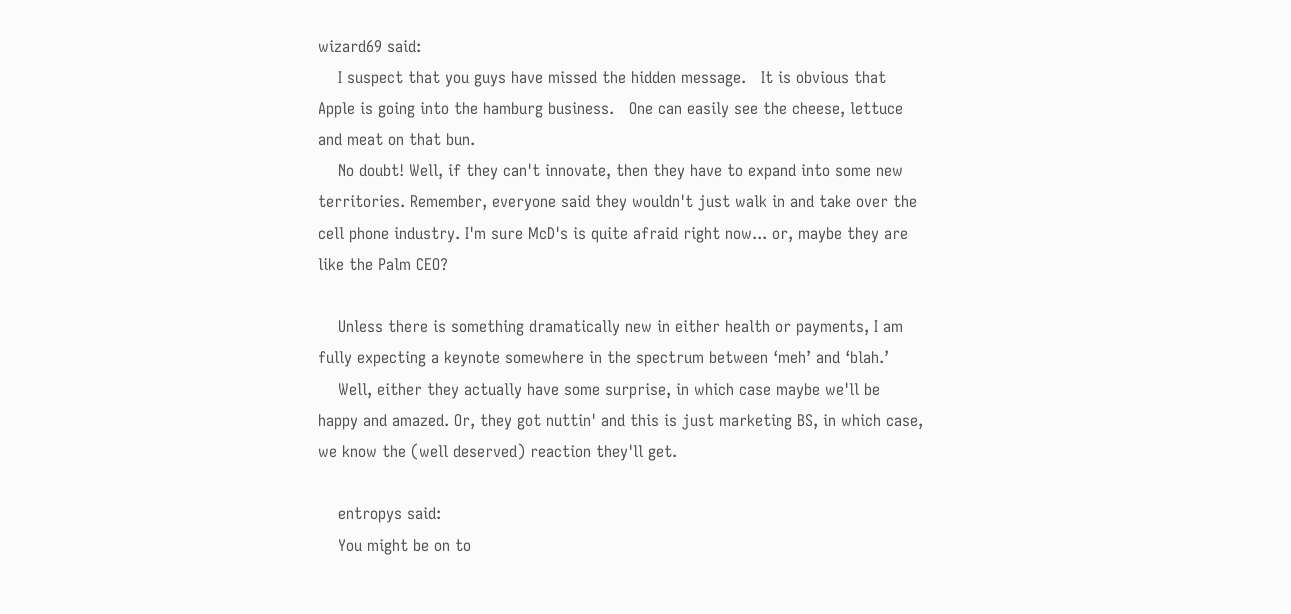wizard69 said:
    I suspect that you guys have missed the hidden message.   It is obvious that Apple is going into the hamburg business.   One can easily see the cheese, lettuce and meat on that bun.
    No doubt! Well, if they can't innovate, then they have to expand into some new territories. Remember, everyone said they wouldn't just walk in and take over the cell phone industry. I'm sure McD's is quite afraid right now... or, maybe they are like the Palm CEO?

    Unless there is something dramatically new in either health or payments, I am fully expecting a keynote somewhere in the spectrum between ‘meh’ and ‘blah.’
    Well, either they actually have some surprise, in which case maybe we'll be happy and amazed. Or, they got nuttin' and this is just marketing BS, in which case, we know the (well deserved) reaction they'll get.

    entropys said:
    You might be on to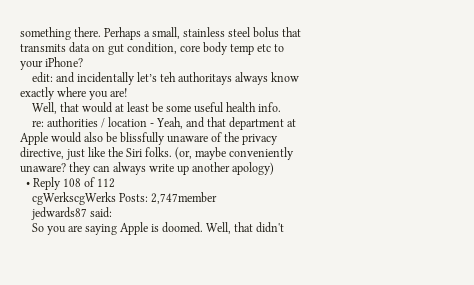something there. Perhaps a small, stainless steel bolus that transmits data on gut condition, core body temp etc to your iPhone?
    edit: and incidentally let’s teh authoritays always know exactly where you are!
    Well, that would at least be some useful health info.
    re: authorities / location - Yeah, and that department at Apple would also be blissfully unaware of the privacy directive, just like the Siri folks. (or, maybe conveniently unaware? they can always write up another apology)
  • Reply 108 of 112
    cgWerkscgWerks Posts: 2,747member
    jedwards87 said:
    So you are saying Apple is doomed. Well, that didn't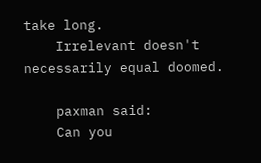take long.
    Irrelevant doesn't necessarily equal doomed.

    paxman said:
    Can you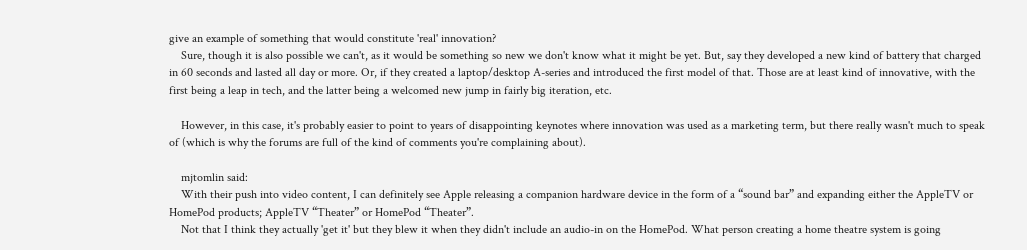give an example of something that would constitute 'real' innovation?
    Sure, though it is also possible we can't, as it would be something so new we don't know what it might be yet. But, say they developed a new kind of battery that charged in 60 seconds and lasted all day or more. Or, if they created a laptop/desktop A-series and introduced the first model of that. Those are at least kind of innovative, with the first being a leap in tech, and the latter being a welcomed new jump in fairly big iteration, etc.

    However, in this case, it's probably easier to point to years of disappointing keynotes where innovation was used as a marketing term, but there really wasn't much to speak of (which is why the forums are full of the kind of comments you're complaining about).

    mjtomlin said:
    With their push into video content, I can definitely see Apple releasing a companion hardware device in the form of a “sound bar” and expanding either the AppleTV or HomePod products; AppleTV “Theater” or HomePod “Theater”.
    Not that I think they actually 'get it' but they blew it when they didn't include an audio-in on the HomePod. What person creating a home theatre system is going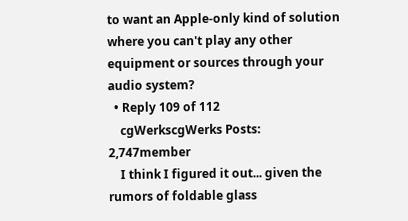to want an Apple-only kind of solution where you can't play any other equipment or sources through your audio system?
  • Reply 109 of 112
    cgWerkscgWerks Posts: 2,747member
    I think I figured it out... given the rumors of foldable glass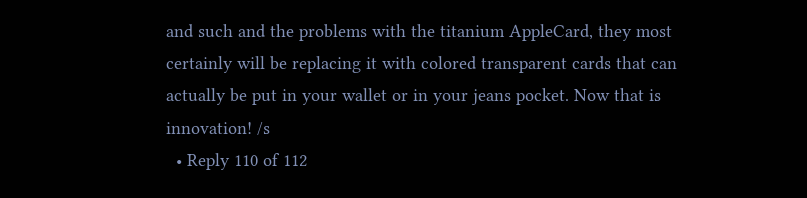and such and the problems with the titanium AppleCard, they most certainly will be replacing it with colored transparent cards that can actually be put in your wallet or in your jeans pocket. Now that is innovation! /s
  • Reply 110 of 112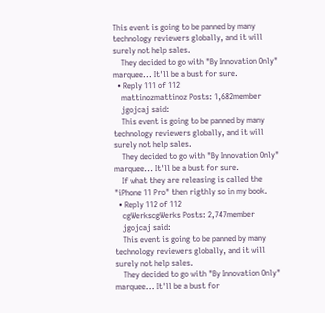This event is going to be panned by many technology reviewers globally, and it will surely not help sales.
    They decided to go with "By Innovation Only" marquee... It'll be a bust for sure.
  • Reply 111 of 112
    mattinozmattinoz Posts: 1,682member
    jgojcaj said:
    This event is going to be panned by many technology reviewers globally, and it will surely not help sales.
    They decided to go with "By Innovation Only" marquee... It'll be a bust for sure.
    If what they are releasing is called the "iPhone 11 Pro" then rigthly so in my book.
  • Reply 112 of 112
    cgWerkscgWerks Posts: 2,747member
    jgojcaj said:
    This event is going to be panned by many technology reviewers globally, and it will surely not help sales.
    They decided to go with "By Innovation Only" marquee... It'll be a bust for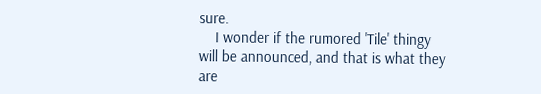sure.
    I wonder if the rumored 'Tile' thingy will be announced, and that is what they are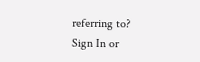referring to?
Sign In or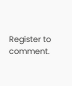Register to comment.